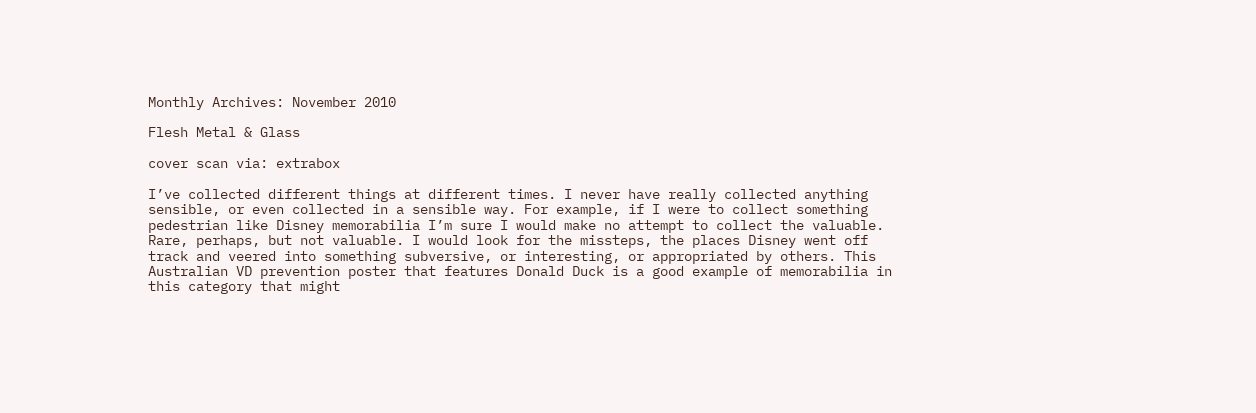Monthly Archives: November 2010

Flesh Metal & Glass

cover scan via: extrabox

I’ve collected different things at different times. I never have really collected anything sensible, or even collected in a sensible way. For example, if I were to collect something pedestrian like Disney memorabilia I’m sure I would make no attempt to collect the valuable. Rare, perhaps, but not valuable. I would look for the missteps, the places Disney went off track and veered into something subversive, or interesting, or appropriated by others. This Australian VD prevention poster that features Donald Duck is a good example of memorabilia in this category that might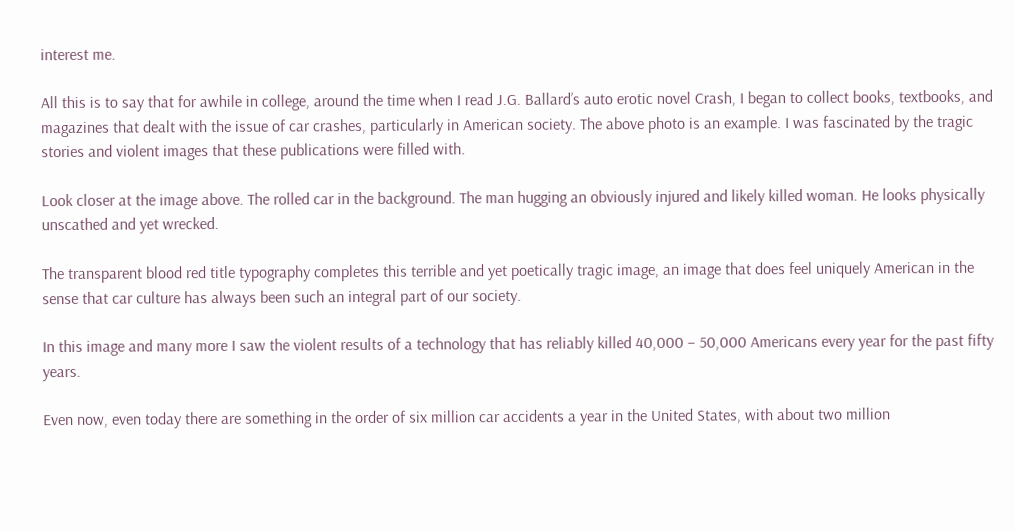interest me.

All this is to say that for awhile in college, around the time when I read J.G. Ballard’s auto erotic novel Crash, I began to collect books, textbooks, and magazines that dealt with the issue of car crashes, particularly in American society. The above photo is an example. I was fascinated by the tragic stories and violent images that these publications were filled with.

Look closer at the image above. The rolled car in the background. The man hugging an obviously injured and likely killed woman. He looks physically unscathed and yet wrecked.

The transparent blood red title typography completes this terrible and yet poetically tragic image, an image that does feel uniquely American in the sense that car culture has always been such an integral part of our society.

In this image and many more I saw the violent results of a technology that has reliably killed 40,000 – 50,000 Americans every year for the past fifty years.

Even now, even today there are something in the order of six million car accidents a year in the United States, with about two million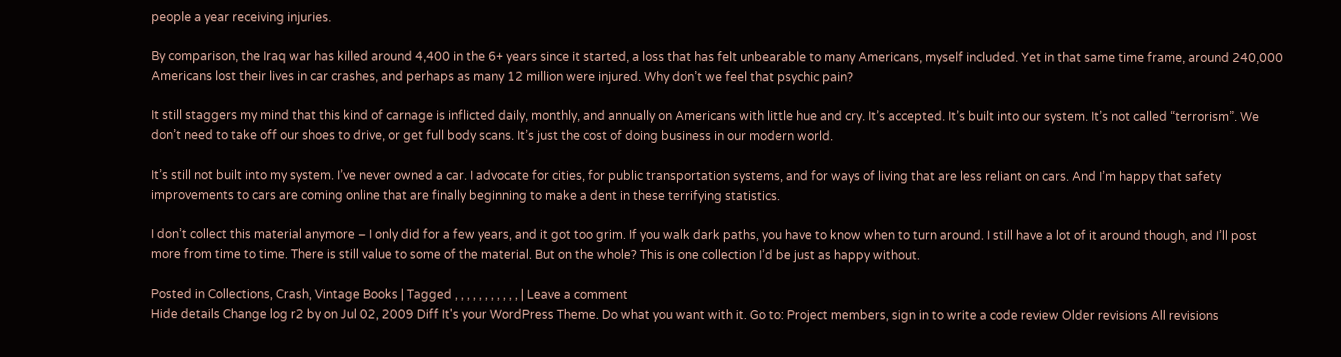people a year receiving injuries.

By comparison, the Iraq war has killed around 4,400 in the 6+ years since it started, a loss that has felt unbearable to many Americans, myself included. Yet in that same time frame, around 240,000 Americans lost their lives in car crashes, and perhaps as many 12 million were injured. Why don’t we feel that psychic pain?

It still staggers my mind that this kind of carnage is inflicted daily, monthly, and annually on Americans with little hue and cry. It’s accepted. It’s built into our system. It’s not called “terrorism”. We don’t need to take off our shoes to drive, or get full body scans. It’s just the cost of doing business in our modern world.

It’s still not built into my system. I’ve never owned a car. I advocate for cities, for public transportation systems, and for ways of living that are less reliant on cars. And I’m happy that safety improvements to cars are coming online that are finally beginning to make a dent in these terrifying statistics.

I don’t collect this material anymore – I only did for a few years, and it got too grim. If you walk dark paths, you have to know when to turn around. I still have a lot of it around though, and I’ll post more from time to time. There is still value to some of the material. But on the whole? This is one collection I’d be just as happy without.

Posted in Collections, Crash, Vintage Books | Tagged , , , , , , , , , , , | Leave a comment
Hide details Change log r2 by on Jul 02, 2009 Diff It's your WordPress Theme. Do what you want with it. Go to: Project members, sign in to write a code review Older revisions All revisions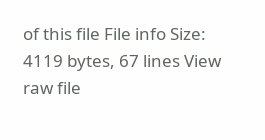of this file File info Size: 4119 bytes, 67 lines View raw file